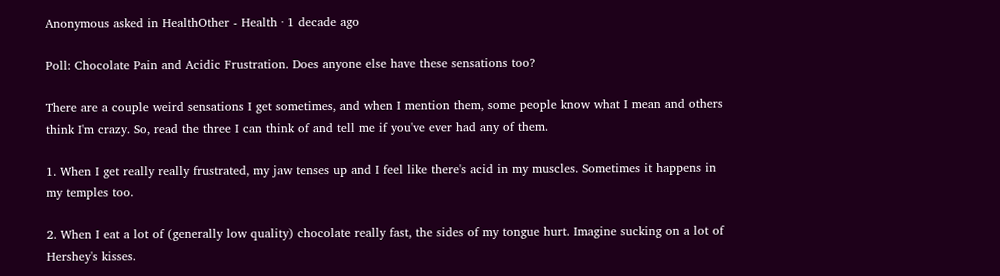Anonymous asked in HealthOther - Health · 1 decade ago

Poll: Chocolate Pain and Acidic Frustration. Does anyone else have these sensations too?

There are a couple weird sensations I get sometimes, and when I mention them, some people know what I mean and others think I'm crazy. So, read the three I can think of and tell me if you've ever had any of them.

1. When I get really really frustrated, my jaw tenses up and I feel like there's acid in my muscles. Sometimes it happens in my temples too.

2. When I eat a lot of (generally low quality) chocolate really fast, the sides of my tongue hurt. Imagine sucking on a lot of Hershey's kisses.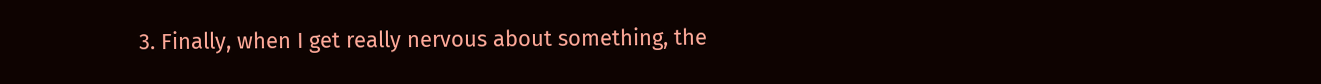3. Finally, when I get really nervous about something, the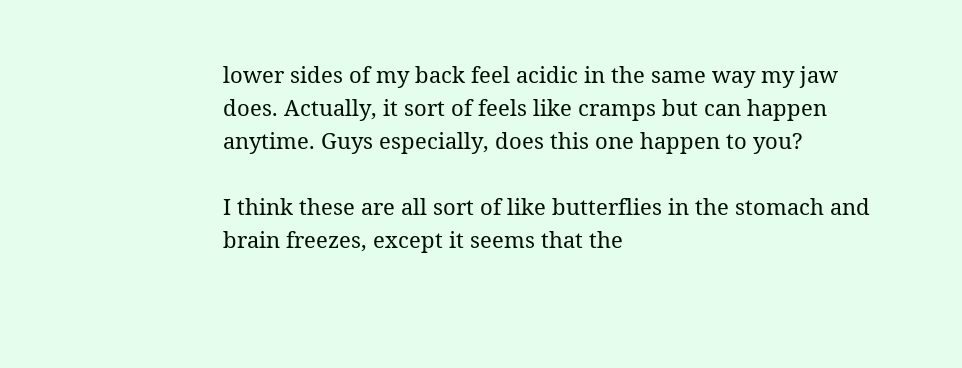lower sides of my back feel acidic in the same way my jaw does. Actually, it sort of feels like cramps but can happen anytime. Guys especially, does this one happen to you?

I think these are all sort of like butterflies in the stomach and brain freezes, except it seems that the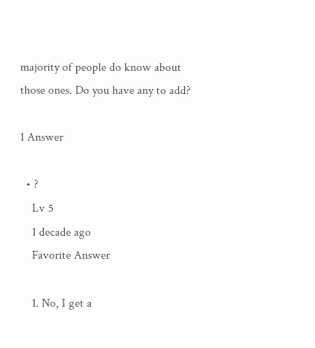majority of people do know about those ones. Do you have any to add?

1 Answer

  • ?
    Lv 5
    1 decade ago
    Favorite Answer

    1. No, I get a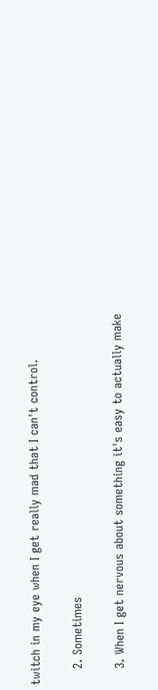twitch in my eye when I get really mad that I can't control.

    2. Sometimes

    3. When I get nervous about something it's easy to actually make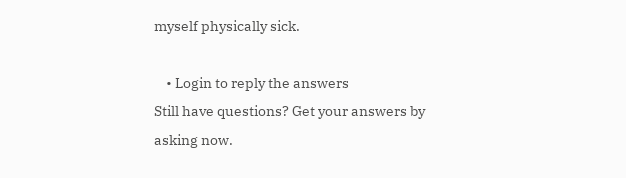myself physically sick.

    • Login to reply the answers
Still have questions? Get your answers by asking now.